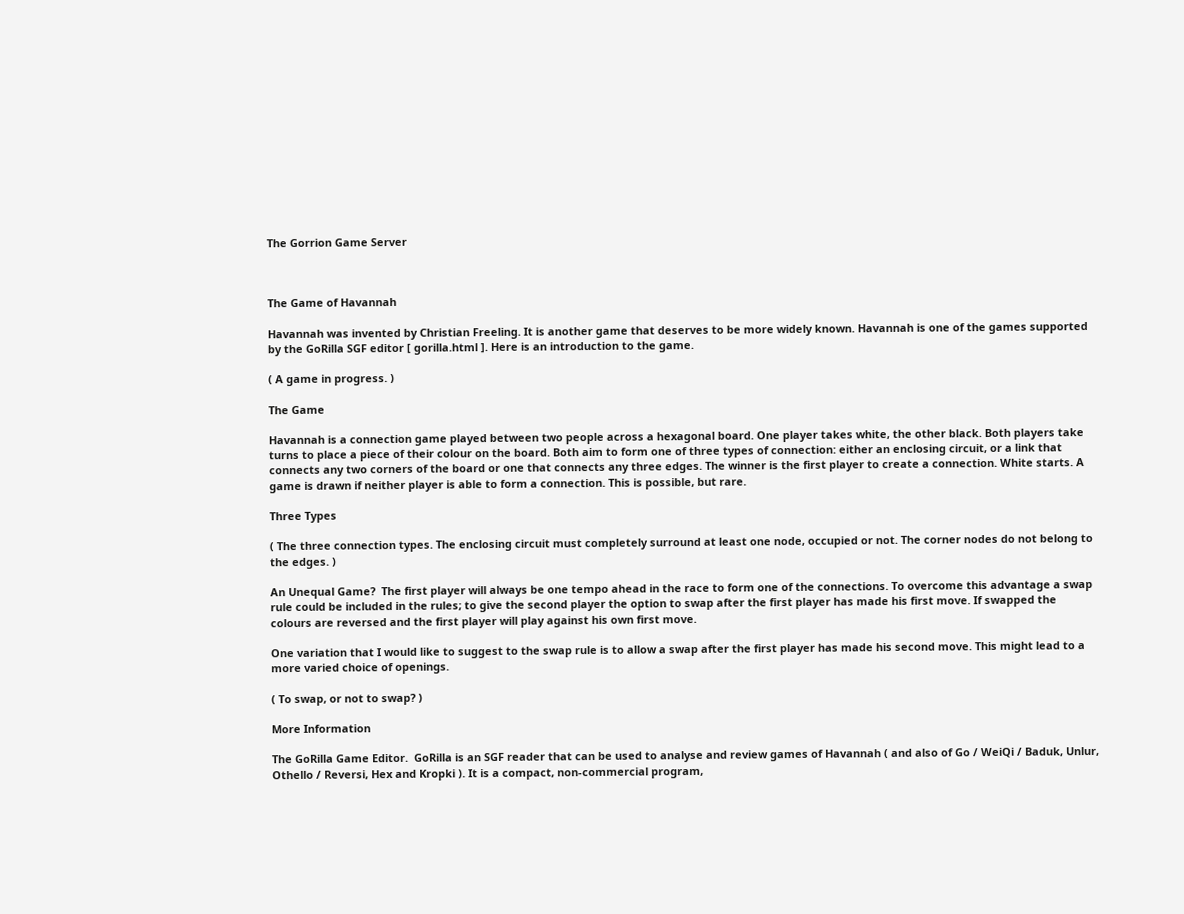The Gorrion Game Server



The Game of Havannah

Havannah was invented by Christian Freeling. It is another game that deserves to be more widely known. Havannah is one of the games supported by the GoRilla SGF editor [ gorilla.html ]. Here is an introduction to the game.

( A game in progress. )

The Game

Havannah is a connection game played between two people across a hexagonal board. One player takes white, the other black. Both players take turns to place a piece of their colour on the board. Both aim to form one of three types of connection: either an enclosing circuit, or a link that connects any two corners of the board or one that connects any three edges. The winner is the first player to create a connection. White starts. A game is drawn if neither player is able to form a connection. This is possible, but rare.

Three Types

( The three connection types. The enclosing circuit must completely surround at least one node, occupied or not. The corner nodes do not belong to the edges. )

An Unequal Game?  The first player will always be one tempo ahead in the race to form one of the connections. To overcome this advantage a swap rule could be included in the rules; to give the second player the option to swap after the first player has made his first move. If swapped the colours are reversed and the first player will play against his own first move.

One variation that I would like to suggest to the swap rule is to allow a swap after the first player has made his second move. This might lead to a more varied choice of openings.

( To swap, or not to swap? )

More Information

The GoRilla Game Editor.  GoRilla is an SGF reader that can be used to analyse and review games of Havannah ( and also of Go / WeiQi / Baduk, Unlur, Othello / Reversi, Hex and Kropki ). It is a compact, non-commercial program,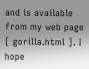and is available from my web page [ gorilla.html ]. I hope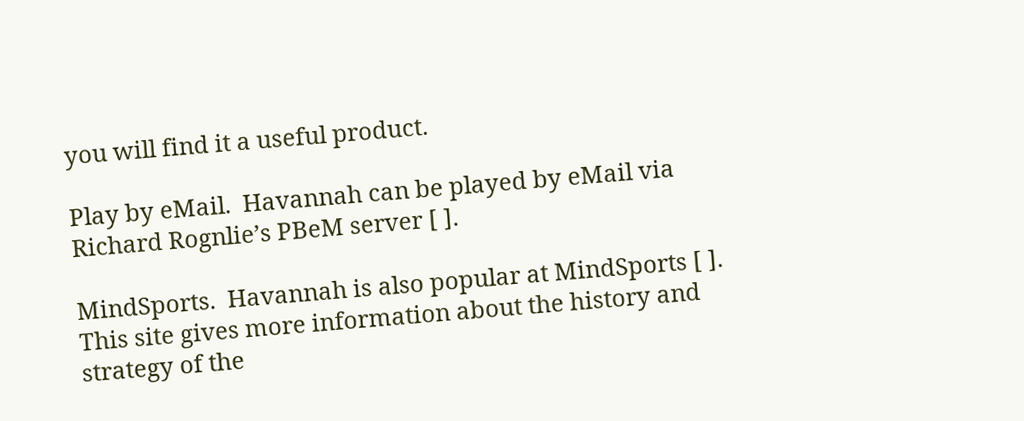you will find it a useful product.

Play by eMail.  Havannah can be played by eMail via Richard Rognlie’s PBeM server [ ].

MindSports.  Havannah is also popular at MindSports [ ]. This site gives more information about the history and strategy of the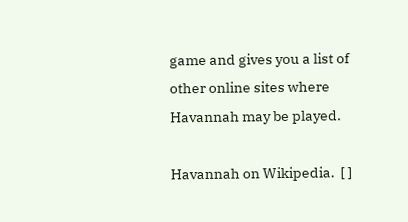game and gives you a list of other online sites where Havannah may be played.

Havannah on Wikipedia.  [ ]